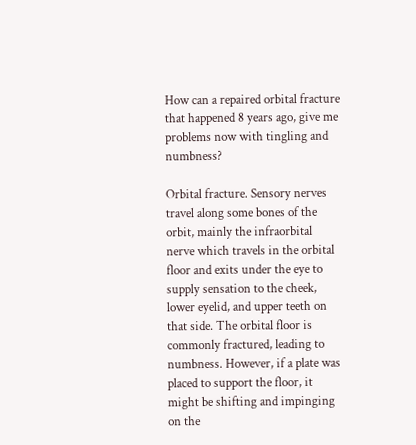How can a repaired orbital fracture that happened 8 years ago, give me problems now with tingling and numbness?

Orbital fracture. Sensory nerves travel along some bones of the orbit, mainly the infraorbital nerve which travels in the orbital floor and exits under the eye to supply sensation to the cheek, lower eyelid, and upper teeth on that side. The orbital floor is commonly fractured, leading to numbness. However, if a plate was placed to support the floor, it might be shifting and impinging on the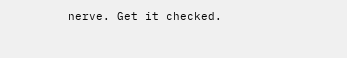nerve. Get it checked.